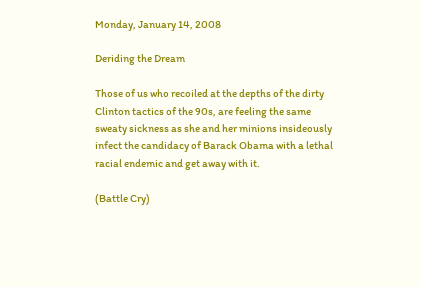Monday, January 14, 2008

Deriding the Dream

Those of us who recoiled at the depths of the dirty Clinton tactics of the 90s, are feeling the same sweaty sickness as she and her minions insideously infect the candidacy of Barack Obama with a lethal racial endemic and get away with it.

(Battle Cry)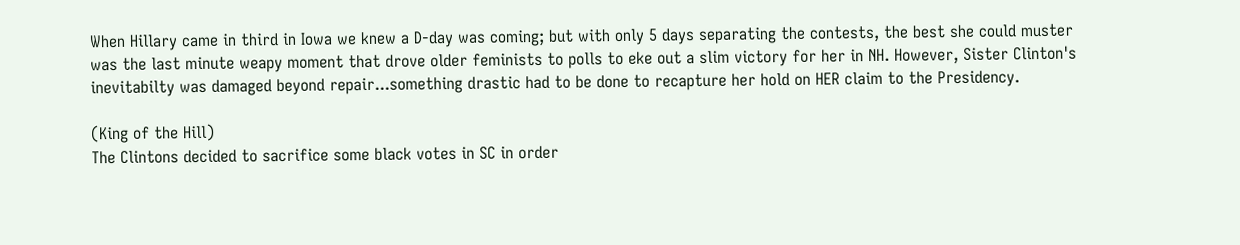When Hillary came in third in Iowa we knew a D-day was coming; but with only 5 days separating the contests, the best she could muster was the last minute weapy moment that drove older feminists to polls to eke out a slim victory for her in NH. However, Sister Clinton's inevitabilty was damaged beyond repair...something drastic had to be done to recapture her hold on HER claim to the Presidency.

(King of the Hill)
The Clintons decided to sacrifice some black votes in SC in order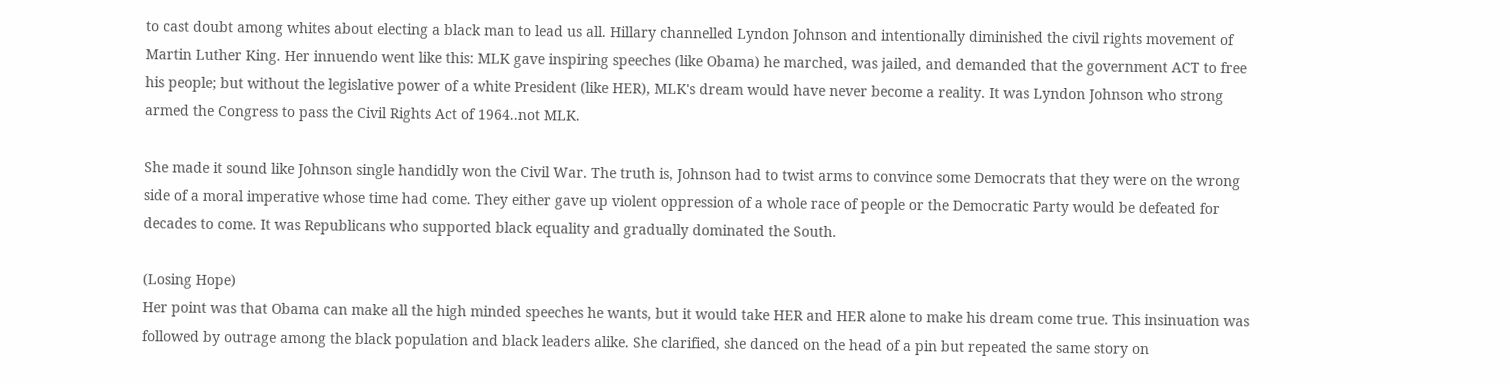to cast doubt among whites about electing a black man to lead us all. Hillary channelled Lyndon Johnson and intentionally diminished the civil rights movement of Martin Luther King. Her innuendo went like this: MLK gave inspiring speeches (like Obama) he marched, was jailed, and demanded that the government ACT to free his people; but without the legislative power of a white President (like HER), MLK's dream would have never become a reality. It was Lyndon Johnson who strong armed the Congress to pass the Civil Rights Act of 1964..not MLK.

She made it sound like Johnson single handidly won the Civil War. The truth is, Johnson had to twist arms to convince some Democrats that they were on the wrong side of a moral imperative whose time had come. They either gave up violent oppression of a whole race of people or the Democratic Party would be defeated for decades to come. It was Republicans who supported black equality and gradually dominated the South.

(Losing Hope)
Her point was that Obama can make all the high minded speeches he wants, but it would take HER and HER alone to make his dream come true. This insinuation was followed by outrage among the black population and black leaders alike. She clarified, she danced on the head of a pin but repeated the same story on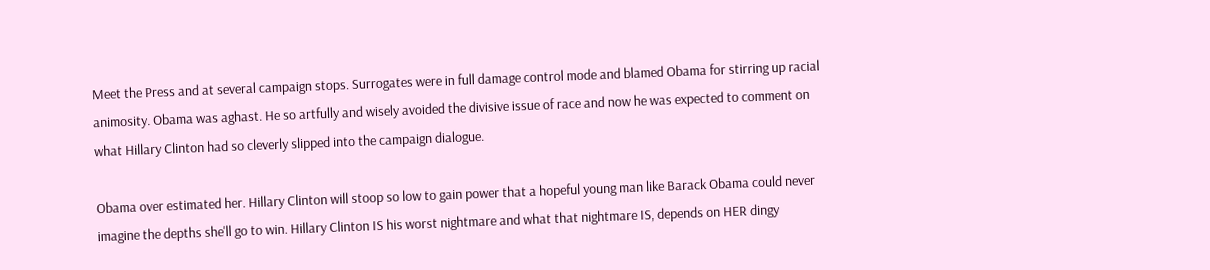Meet the Press and at several campaign stops. Surrogates were in full damage control mode and blamed Obama for stirring up racial animosity. Obama was aghast. He so artfully and wisely avoided the divisive issue of race and now he was expected to comment on what Hillary Clinton had so cleverly slipped into the campaign dialogue.

Obama over estimated her. Hillary Clinton will stoop so low to gain power that a hopeful young man like Barack Obama could never imagine the depths she'll go to win. Hillary Clinton IS his worst nightmare and what that nightmare IS, depends on HER dingy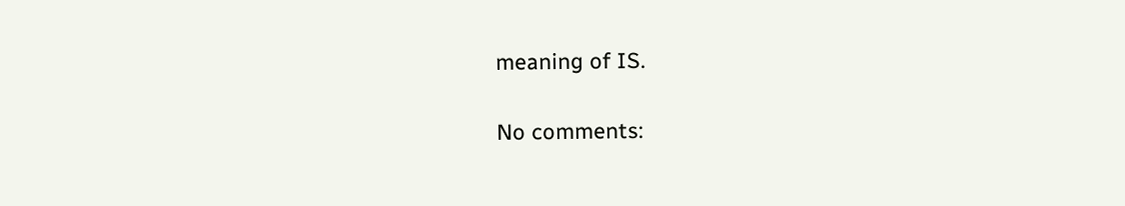meaning of IS.

No comments: